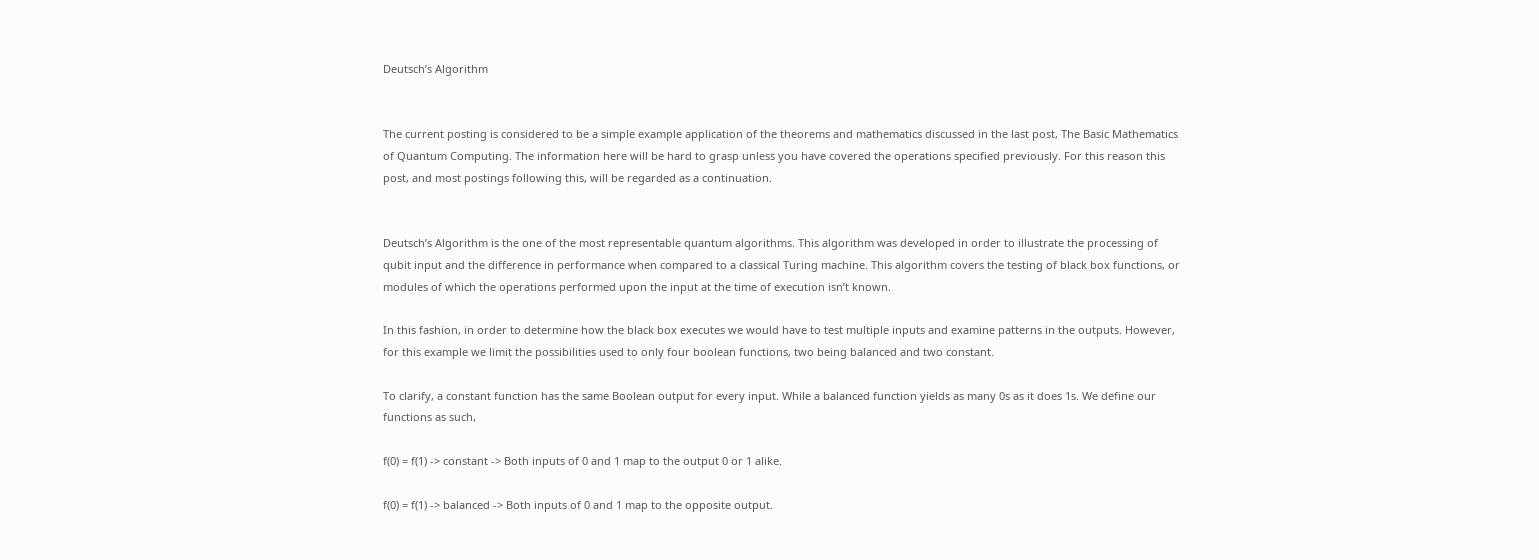Deutsch’s Algorithm


The current posting is considered to be a simple example application of the theorems and mathematics discussed in the last post, The Basic Mathematics of Quantum Computing. The information here will be hard to grasp unless you have covered the operations specified previously. For this reason this post, and most postings following this, will be regarded as a continuation.


Deutsch’s Algorithm is the one of the most representable quantum algorithms. This algorithm was developed in order to illustrate the processing of qubit input and the difference in performance when compared to a classical Turing machine. This algorithm covers the testing of black box functions, or modules of which the operations performed upon the input at the time of execution isn’t known.

In this fashion, in order to determine how the black box executes we would have to test multiple inputs and examine patterns in the outputs. However, for this example we limit the possibilities used to only four boolean functions, two being balanced and two constant.

To clarify, a constant function has the same Boolean output for every input. While a balanced function yields as many 0s as it does 1s. We define our functions as such,

f(0) = f(1) -> constant -> Both inputs of 0 and 1 map to the output 0 or 1 alike.

f(0) = f(1) -> balanced -> Both inputs of 0 and 1 map to the opposite output.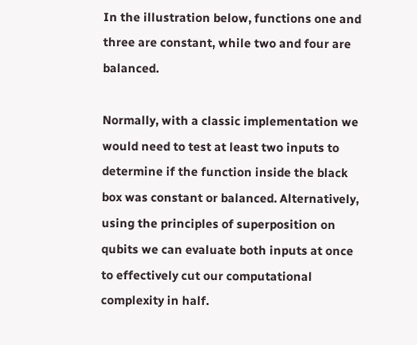In the illustration below, functions one and three are constant, while two and four are balanced.

Normally, with a classic implementation we would need to test at least two inputs to determine if the function inside the black box was constant or balanced. Alternatively, using the principles of superposition on qubits we can evaluate both inputs at once to effectively cut our computational complexity in half.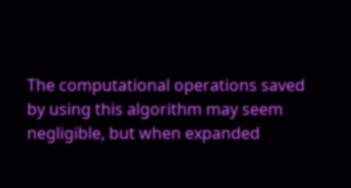The computational operations saved by using this algorithm may seem negligible, but when expanded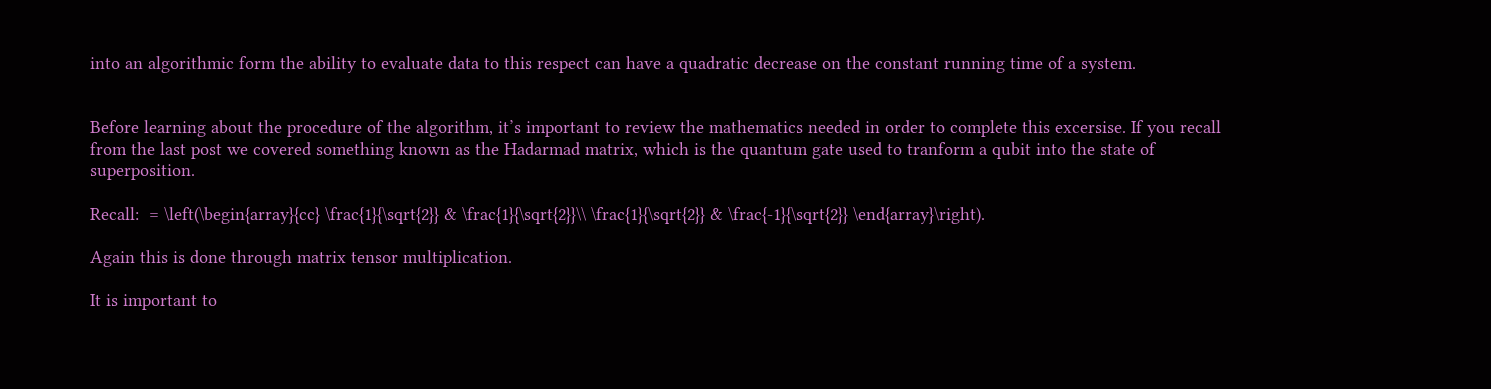into an algorithmic form the ability to evaluate data to this respect can have a quadratic decrease on the constant running time of a system.


Before learning about the procedure of the algorithm, it’s important to review the mathematics needed in order to complete this excersise. If you recall from the last post we covered something known as the Hadarmad matrix, which is the quantum gate used to tranform a qubit into the state of superposition.

Recall:  = \left(\begin{array}{cc} \frac{1}{\sqrt{2}} & \frac{1}{\sqrt{2}}\\ \frac{1}{\sqrt{2}} & \frac{-1}{\sqrt{2}} \end{array}\right).

Again this is done through matrix tensor multiplication.

It is important to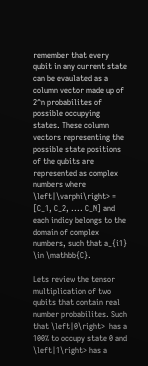remember that every qubit in any current state can be evaulated as a column vector made up of 2^n probabilites of possible occupying states. These column vectors representing the possible state positions of the qubits are represented as complex numbers where \left|\varphi\right> = [C_1, C_2, .... C_N] and each indicy belongs to the domain of complex numbers, such that a_{i1} \in \mathbb{C}.

Lets review the tensor multiplication of two qubits that contain real number probabilites. Such that \left|0\right>  has a 100% to occupy state 0 and \left|1\right> has a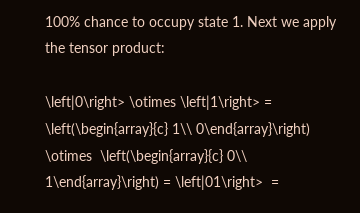100% chance to occupy state 1. Next we apply the tensor product:

\left|0\right> \otimes \left|1\right> = \left(\begin{array}{c} 1\\ 0\end{array}\right) \otimes  \left(\begin{array}{c} 0\\ 1\end{array}\right) = \left|01\right>  =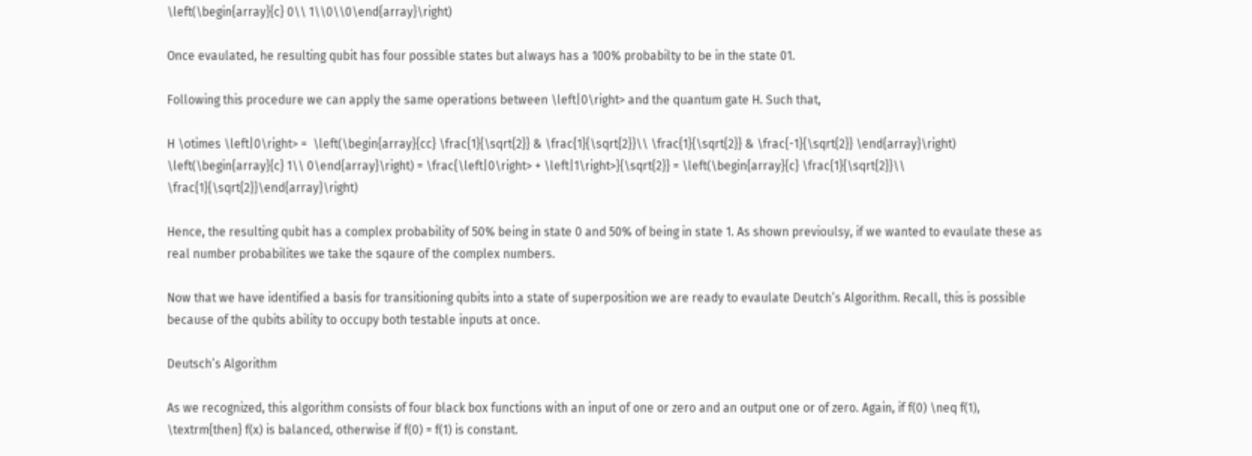\left(\begin{array}{c} 0\\ 1\\0\\0\end{array}\right)

Once evaulated, he resulting qubit has four possible states but always has a 100% probabilty to be in the state 01.

Following this procedure we can apply the same operations between \left|0\right> and the quantum gate H. Such that,

H \otimes \left|0\right> =  \left(\begin{array}{cc} \frac{1}{\sqrt{2}} & \frac{1}{\sqrt{2}}\\ \frac{1}{\sqrt{2}} & \frac{-1}{\sqrt{2}} \end{array}\right) \left(\begin{array}{c} 1\\ 0\end{array}\right) = \frac{\left|0\right> + \left|1\right>}{\sqrt{2}} = \left(\begin{array}{c} \frac{1}{\sqrt{2}}\\ \frac{1}{\sqrt{2}}\end{array}\right)

Hence, the resulting qubit has a complex probability of 50% being in state 0 and 50% of being in state 1. As shown previoulsy, if we wanted to evaulate these as real number probabilites we take the sqaure of the complex numbers.

Now that we have identified a basis for transitioning qubits into a state of superposition we are ready to evaulate Deutch’s Algorithm. Recall, this is possible because of the qubits ability to occupy both testable inputs at once.

Deutsch’s Algorithm

As we recognized, this algorithm consists of four black box functions with an input of one or zero and an output one or of zero. Again, if f(0) \neq f(1), \textrm{then} f(x) is balanced, otherwise if f(0) = f(1) is constant.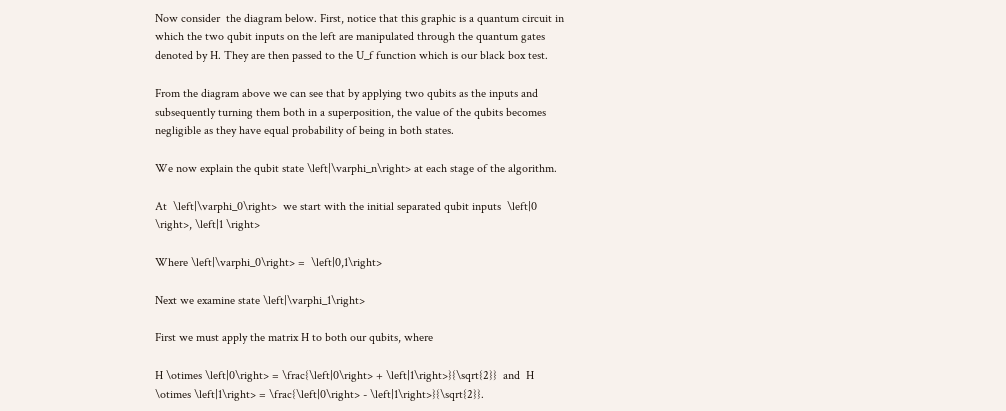Now consider  the diagram below. First, notice that this graphic is a quantum circuit in which the two qubit inputs on the left are manipulated through the quantum gates denoted by H. They are then passed to the U_f function which is our black box test.

From the diagram above we can see that by applying two qubits as the inputs and subsequently turning them both in a superposition, the value of the qubits becomes negligible as they have equal probability of being in both states.

We now explain the qubit state \left|\varphi_n\right> at each stage of the algorithm.

At  \left|\varphi_0\right>  we start with the initial separated qubit inputs  \left|0 \right>, \left|1 \right>

Where \left|\varphi_0\right> =  \left|0,1\right>

Next we examine state \left|\varphi_1\right>

First we must apply the matrix H to both our qubits, where

H \otimes \left|0\right> = \frac{\left|0\right> + \left|1\right>}{\sqrt{2}}  and  H \otimes \left|1\right> = \frac{\left|0\right> - \left|1\right>}{\sqrt{2}}.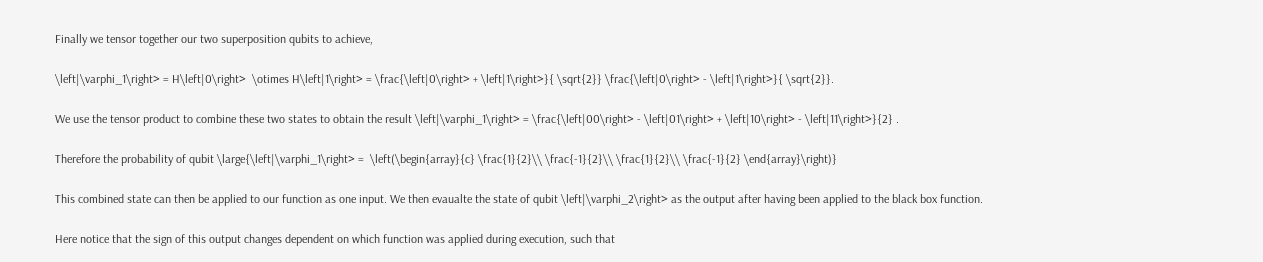Finally we tensor together our two superposition qubits to achieve,

\left|\varphi_1\right> = H\left|0\right>  \otimes H\left|1\right> = \frac{\left|0\right> + \left|1\right>}{ \sqrt{2}} \frac{\left|0\right> - \left|1\right>}{ \sqrt{2}}.

We use the tensor product to combine these two states to obtain the result \left|\varphi_1\right> = \frac{\left|00\right> - \left|01\right> + \left|10\right> - \left|11\right>}{2} .

Therefore the probability of qubit \large{\left|\varphi_1\right> =  \left(\begin{array}{c} \frac{1}{2}\\ \frac{-1}{2}\\ \frac{1}{2}\\ \frac{-1}{2} \end{array}\right)}

This combined state can then be applied to our function as one input. We then evaualte the state of qubit \left|\varphi_2\right> as the output after having been applied to the black box function.

Here notice that the sign of this output changes dependent on which function was applied during execution, such that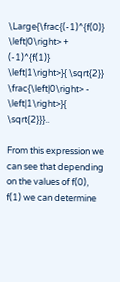\Large{\frac{(-1)^{f(0)} \left|0\right> + (-1)^{f(1)} \left|1\right>}{ \sqrt{2}} \frac{\left|0\right> - \left|1\right>}{ \sqrt{2}}}..

From this expression we can see that depending on the values of f(0), f(1) we can determine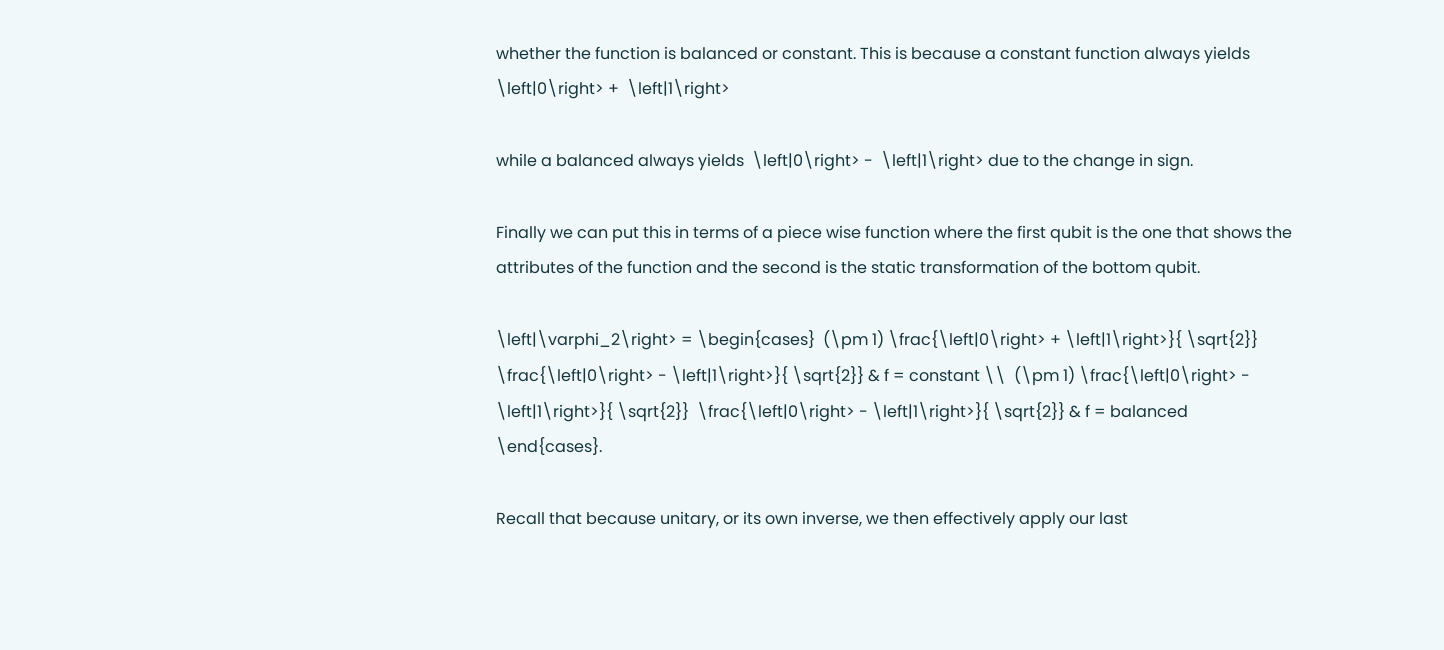whether the function is balanced or constant. This is because a constant function always yields  \left|0\right> +  \left|1\right>

while a balanced always yields  \left|0\right> -  \left|1\right> due to the change in sign.

Finally we can put this in terms of a piece wise function where the first qubit is the one that shows the attributes of the function and the second is the static transformation of the bottom qubit.

\left|\varphi_2\right> = \begin{cases}  (\pm 1) \frac{\left|0\right> + \left|1\right>}{ \sqrt{2}}  \frac{\left|0\right> - \left|1\right>}{ \sqrt{2}} & f = constant \\  (\pm 1) \frac{\left|0\right> - \left|1\right>}{ \sqrt{2}}  \frac{\left|0\right> - \left|1\right>}{ \sqrt{2}} & f = balanced \end{cases}.

Recall that because unitary, or its own inverse, we then effectively apply our last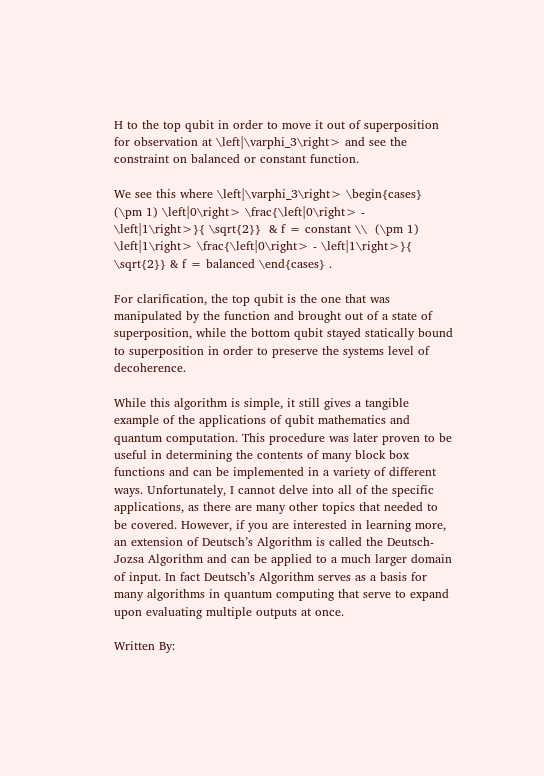H to the top qubit in order to move it out of superposition for observation at \left|\varphi_3\right> and see the constraint on balanced or constant function.

We see this where \left|\varphi_3\right> \begin{cases}  (\pm 1) \left|0\right> \frac{\left|0\right> - \left|1\right>}{ \sqrt{2}}  & f = constant \\  (\pm 1) \left|1\right> \frac{\left|0\right> - \left|1\right>}{ \sqrt{2}} & f = balanced \end{cases} .

For clarification, the top qubit is the one that was manipulated by the function and brought out of a state of superposition, while the bottom qubit stayed statically bound to superposition in order to preserve the systems level of decoherence.

While this algorithm is simple, it still gives a tangible example of the applications of qubit mathematics and quantum computation. This procedure was later proven to be useful in determining the contents of many block box functions and can be implemented in a variety of different ways. Unfortunately, I cannot delve into all of the specific applications, as there are many other topics that needed to be covered. However, if you are interested in learning more, an extension of Deutsch’s Algorithm is called the Deutsch-Jozsa Algorithm and can be applied to a much larger domain of input. In fact Deutsch’s Algorithm serves as a basis for many algorithms in quantum computing that serve to expand upon evaluating multiple outputs at once.

Written By: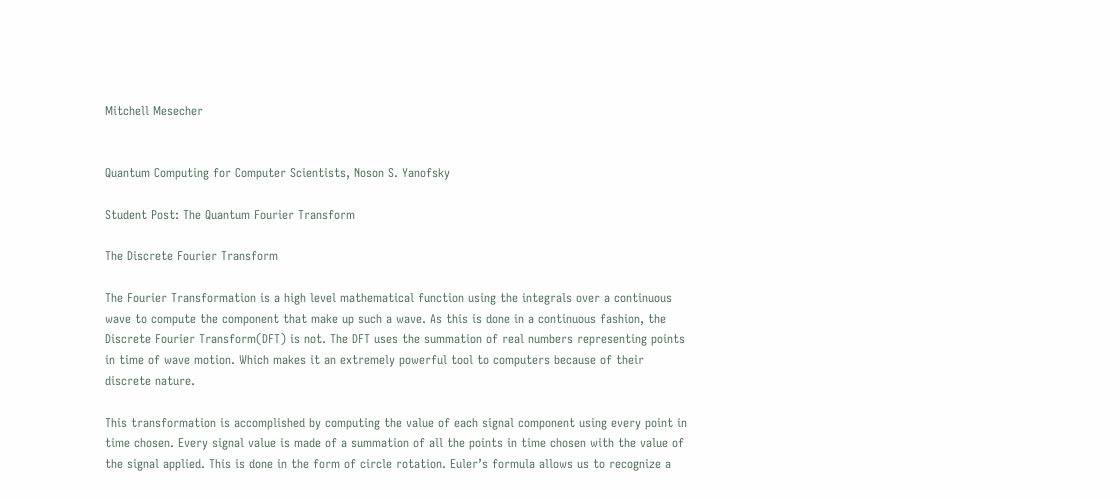Mitchell Mesecher


Quantum Computing for Computer Scientists, Noson S. Yanofsky

Student Post: The Quantum Fourier Transform

The Discrete Fourier Transform

The Fourier Transformation is a high level mathematical function using the integrals over a continuous wave to compute the component that make up such a wave. As this is done in a continuous fashion, the Discrete Fourier Transform(DFT) is not. The DFT uses the summation of real numbers representing points in time of wave motion. Which makes it an extremely powerful tool to computers because of their discrete nature.

This transformation is accomplished by computing the value of each signal component using every point in time chosen. Every signal value is made of a summation of all the points in time chosen with the value of the signal applied. This is done in the form of circle rotation. Euler’s formula allows us to recognize a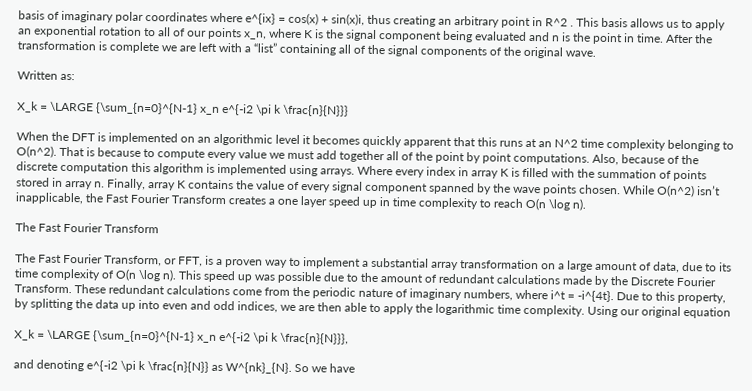basis of imaginary polar coordinates where e^{ix} = cos(x) + sin(x)i, thus creating an arbitrary point in R^2 . This basis allows us to apply an exponential rotation to all of our points x_n, where K is the signal component being evaluated and n is the point in time. After the transformation is complete we are left with a “list” containing all of the signal components of the original wave.

Written as:

X_k = \LARGE {\sum_{n=0}^{N-1} x_n e^{-i2 \pi k \frac{n}{N}}}

When the DFT is implemented on an algorithmic level it becomes quickly apparent that this runs at an N^2 time complexity belonging to O(n^2). That is because to compute every value we must add together all of the point by point computations. Also, because of the discrete computation this algorithm is implemented using arrays. Where every index in array K is filled with the summation of points stored in array n. Finally, array K contains the value of every signal component spanned by the wave points chosen. While O(n^2) isn’t inapplicable, the Fast Fourier Transform creates a one layer speed up in time complexity to reach O(n \log n).

The Fast Fourier Transform

The Fast Fourier Transform, or FFT, is a proven way to implement a substantial array transformation on a large amount of data, due to its time complexity of O(n \log n). This speed up was possible due to the amount of redundant calculations made by the Discrete Fourier Transform. These redundant calculations come from the periodic nature of imaginary numbers, where i^t = -i^{4t}. Due to this property, by splitting the data up into even and odd indices, we are then able to apply the logarithmic time complexity. Using our original equation

X_k = \LARGE {\sum_{n=0}^{N-1} x_n e^{-i2 \pi k \frac{n}{N}}},

and denoting e^{-i2 \pi k \frac{n}{N}} as W^{nk}_{N}. So we have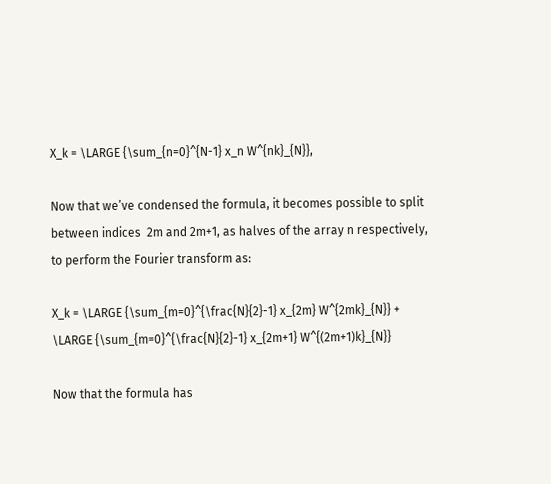X_k = \LARGE {\sum_{n=0}^{N-1} x_n W^{nk}_{N}},

Now that we’ve condensed the formula, it becomes possible to split between indices  2m and 2m+1, as halves of the array n respectively, to perform the Fourier transform as:

X_k = \LARGE {\sum_{m=0}^{\frac{N}{2}-1} x_{2m} W^{2mk}_{N}} + \LARGE {\sum_{m=0}^{\frac{N}{2}-1} x_{2m+1} W^{(2m+1)k}_{N}}

Now that the formula has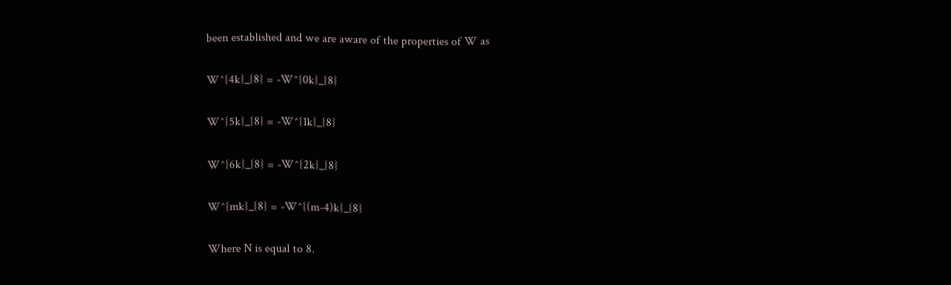been established and we are aware of the properties of W as

W^{4k}_{8} = -W^{0k}_{8}

W^{5k}_{8} = -W^{1k}_{8}

W^{6k}_{8} = -W^{2k}_{8}

W^{mk}_{8} = -W^{(m-4)k}_{8}

Where N is equal to 8.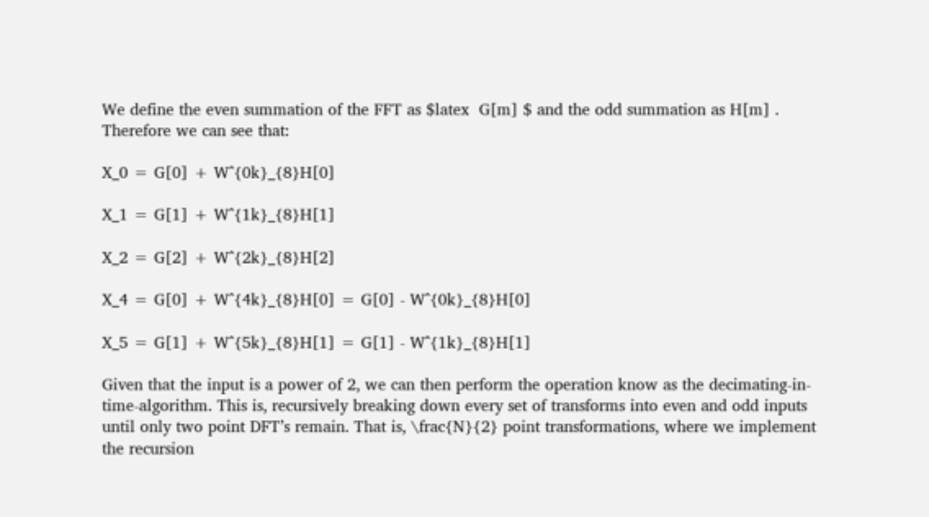We define the even summation of the FFT as $latex  G[m] $ and the odd summation as H[m] . Therefore we can see that:

X_0 = G[0] + W^{0k}_{8}H[0]

X_1 = G[1] + W^{1k}_{8}H[1]

X_2 = G[2] + W^{2k}_{8}H[2]

X_4 = G[0] + W^{4k}_{8}H[0] = G[0] - W^{0k}_{8}H[0]

X_5 = G[1] + W^{5k}_{8}H[1] = G[1] - W^{1k}_{8}H[1]

Given that the input is a power of 2, we can then perform the operation know as the decimating-in-time-algorithm. This is, recursively breaking down every set of transforms into even and odd inputs until only two point DFT’s remain. That is, \frac{N}{2} point transformations, where we implement the recursion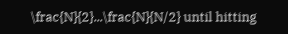\frac{N}{2}...\frac{N}{N/2} until hitting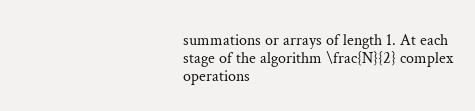summations or arrays of length 1. At each stage of the algorithm \frac{N}{2} complex operations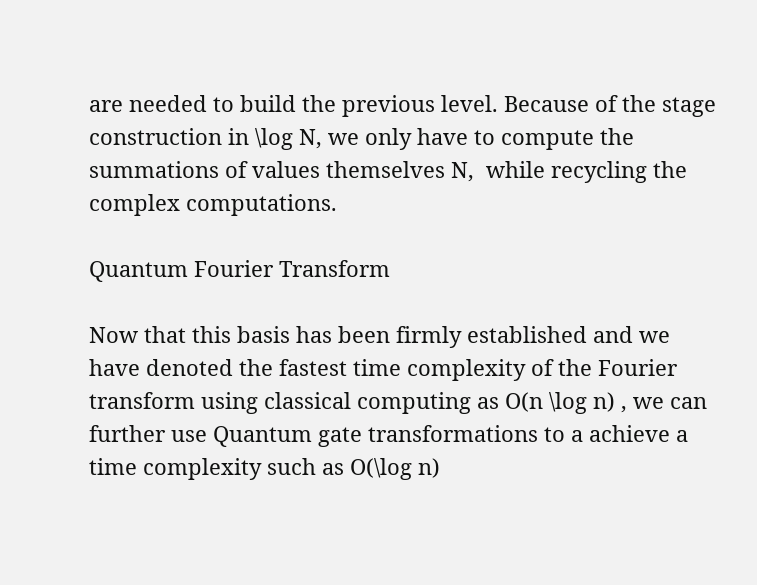are needed to build the previous level. Because of the stage construction in \log N, we only have to compute the summations of values themselves N,  while recycling the complex computations.

Quantum Fourier Transform

Now that this basis has been firmly established and we have denoted the fastest time complexity of the Fourier transform using classical computing as O(n \log n) , we can further use Quantum gate transformations to a achieve a time complexity such as O(\log n)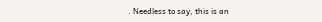. Needless to say, this is an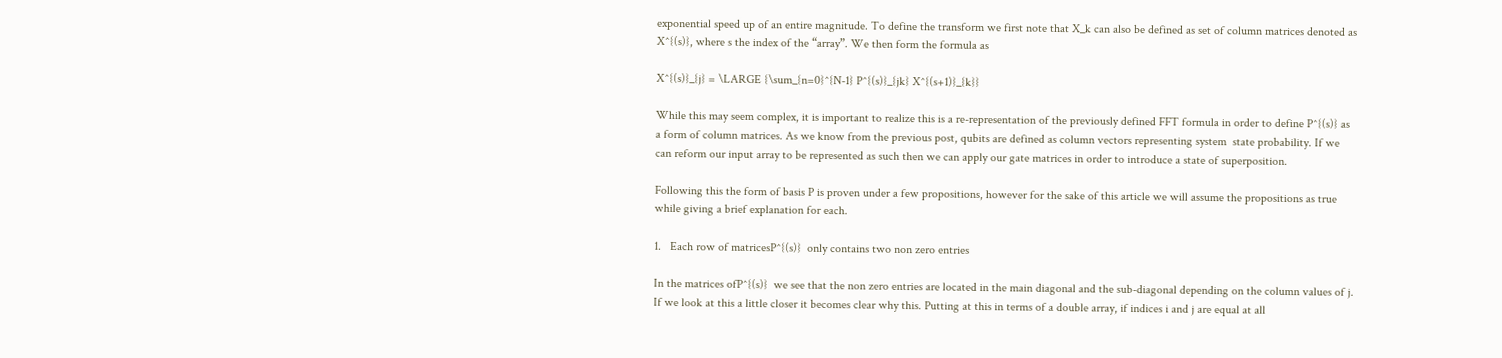exponential speed up of an entire magnitude. To define the transform we first note that X_k can also be defined as set of column matrices denoted as X^{(s)}, where s the index of the “array”. We then form the formula as

X^{(s)}_{j} = \LARGE {\sum_{n=0}^{N-1} P^{(s)}_{jk} X^{(s+1)}_{k}}

While this may seem complex, it is important to realize this is a re-representation of the previously defined FFT formula in order to define P^{(s)} as a form of column matrices. As we know from the previous post, qubits are defined as column vectors representing system  state probability. If we can reform our input array to be represented as such then we can apply our gate matrices in order to introduce a state of superposition.

Following this the form of basis P is proven under a few propositions, however for the sake of this article we will assume the propositions as true while giving a brief explanation for each.

1.   Each row of matricesP^{(s)}  only contains two non zero entries

In the matrices ofP^{(s)}  we see that the non zero entries are located in the main diagonal and the sub-diagonal depending on the column values of j. If we look at this a little closer it becomes clear why this. Putting at this in terms of a double array, if indices i and j are equal at all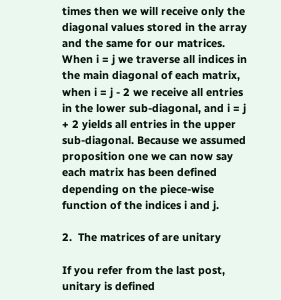times then we will receive only the diagonal values stored in the array and the same for our matrices. When i = j we traverse all indices in the main diagonal of each matrix, when i = j - 2 we receive all entries in the lower sub-diagonal, and i = j + 2 yields all entries in the upper sub-diagonal. Because we assumed proposition one we can now say each matrix has been defined depending on the piece-wise function of the indices i and j.

2.  The matrices of are unitary

If you refer from the last post, unitary is defined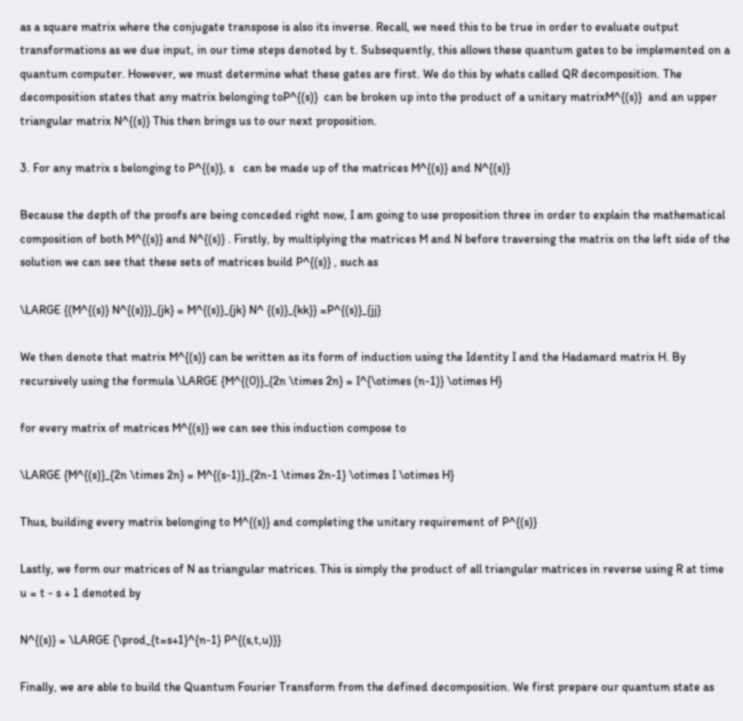as a square matrix where the conjugate transpose is also its inverse. Recall, we need this to be true in order to evaluate output transformations as we due input, in our time steps denoted by t. Subsequently, this allows these quantum gates to be implemented on a quantum computer. However, we must determine what these gates are first. We do this by whats called QR decomposition. The decomposition states that any matrix belonging toP^{(s)}  can be broken up into the product of a unitary matrixM^{(s)}  and an upper triangular matrix N^{(s)} This then brings us to our next proposition.

3. For any matrix s belonging to P^{(s)}, s   can be made up of the matrices M^{(s)} and N^{(s)}

Because the depth of the proofs are being conceded right now, I am going to use proposition three in order to explain the mathematical composition of both M^{(s)} and N^{(s)} . Firstly, by multiplying the matrices M and N before traversing the matrix on the left side of the solution we can see that these sets of matrices build P^{(s)} , such as

\LARGE {(M^{(s)} N^{(s)})_{jk} = M^{(s)}_{jk} N^ {(s)}_{kk}} =P^{(s)}_{jj}

We then denote that matrix M^{(s)} can be written as its form of induction using the Identity I and the Hadamard matrix H. By recursively using the formula \LARGE {M^{(0)}_{2n \times 2n} = I^{\otimes (n-1)} \otimes H}

for every matrix of matrices M^{(s)} we can see this induction compose to

\LARGE {M^{(s)}_{2n \times 2n} = M^{(s-1)}_{2n-1 \times 2n-1} \otimes I \otimes H}

Thus, building every matrix belonging to M^{(s)} and completing the unitary requirement of P^{(s)}

Lastly, we form our matrices of N as triangular matrices. This is simply the product of all triangular matrices in reverse using R at time u = t - s + 1 denoted by

N^{(s)} = \LARGE {\prod_{t=s+1}^{n-1} P^{(s,t,u)}}

Finally, we are able to build the Quantum Fourier Transform from the defined decomposition. We first prepare our quantum state as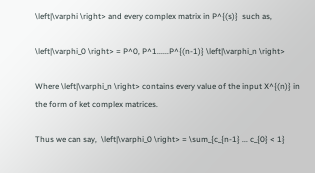\left|\varphi \right> and every complex matrix in P^{(s)}  such as,

\left|\varphi_0 \right> = P^0, P^1......P^{(n-1)} \left|\varphi_n \right>

Where \left|\varphi_n \right> contains every value of the input X^{(n)} in the form of ket complex matrices.

Thus we can say,  \left|\varphi_0 \right> = \sum_{c_{n-1} ... c_{0} < 1}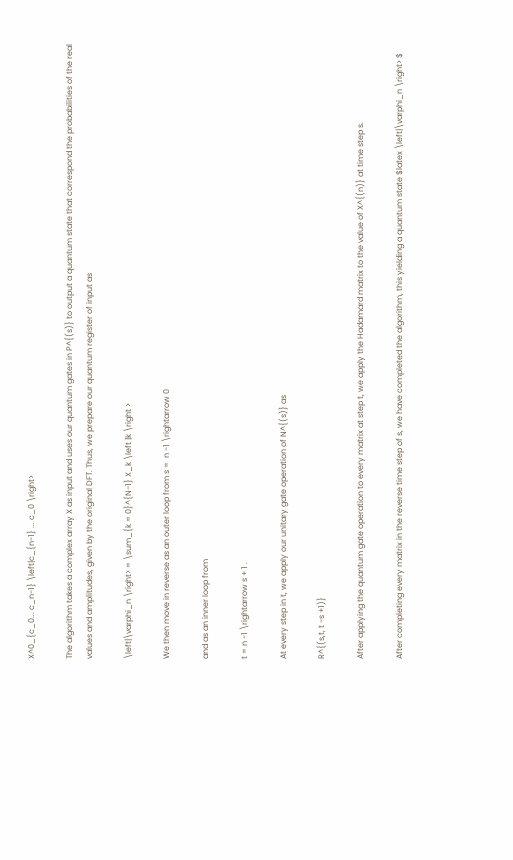X^0_{c_0... c_n-1} \left|c_{n-1} ... c_0 \right>

The algorithm takes a complex array X as input and uses our quantum gates in P^{(s)} to output a quantum state that correspond the probabilities of the real values and amplitudes, given by the original DFT. Thus, we prepare our quantum register of input as

\left|\varphi_n \right> = \sum_{k = 0}^{N-1} X_k \left |k \right >

We then move in reverse as an outer loop from s =  n -1 \rightarrow 0

and as an inner loop from

t = n -1 \rightarrow s + 1 .

At every step in t, we apply our unitary gate operation of N^{(s)} as

R^{(s,t, t -s +1)}

After applying the quantum gate operation to every matrix at step t, we apply the Hadamard matrix to the value of X^{(n)} at time step s.

After completing every matrix in the reverse time step of s, we have completed the algorithm, this yielding a quantum state $latex \left|\varphi_n \right> $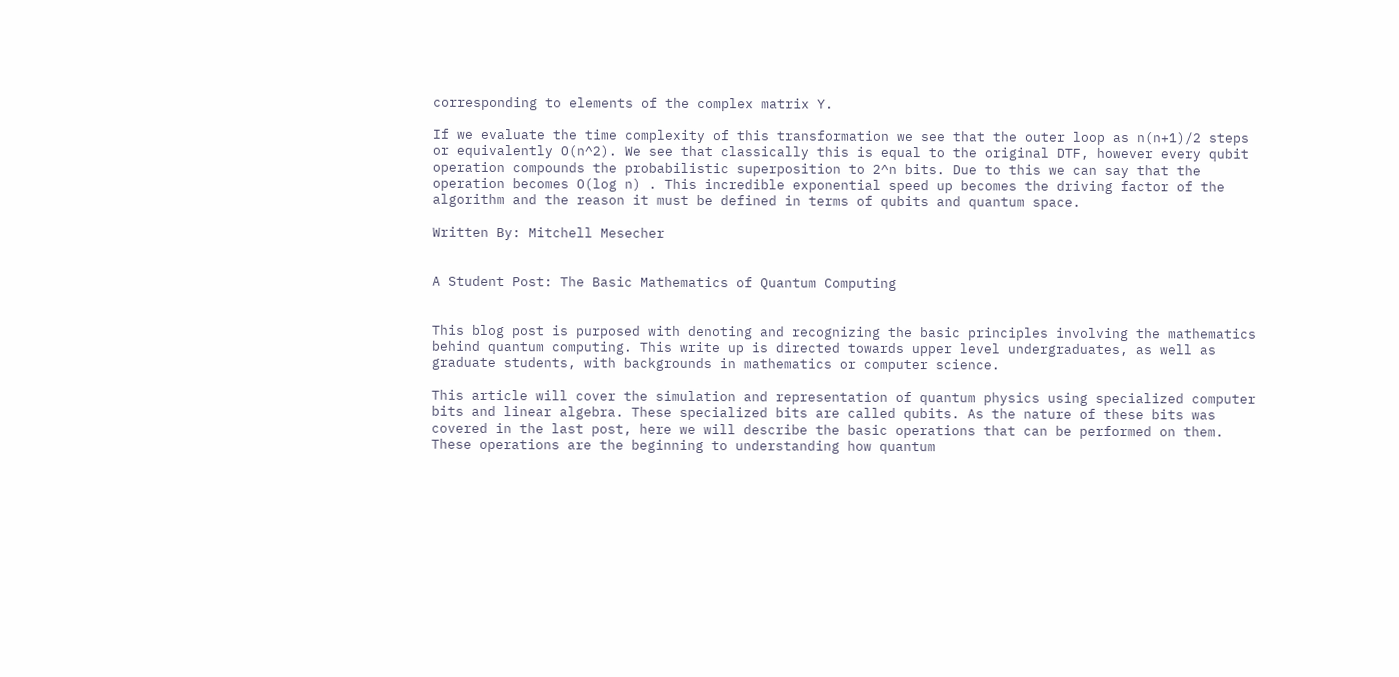corresponding to elements of the complex matrix Y.

If we evaluate the time complexity of this transformation we see that the outer loop as n(n+1)/2 steps or equivalently O(n^2). We see that classically this is equal to the original DTF, however every qubit operation compounds the probabilistic superposition to 2^n bits. Due to this we can say that the operation becomes O(log n) . This incredible exponential speed up becomes the driving factor of the algorithm and the reason it must be defined in terms of qubits and quantum space.

Written By: Mitchell Mesecher


A Student Post: The Basic Mathematics of Quantum Computing


This blog post is purposed with denoting and recognizing the basic principles involving the mathematics behind quantum computing. This write up is directed towards upper level undergraduates, as well as graduate students, with backgrounds in mathematics or computer science.

This article will cover the simulation and representation of quantum physics using specialized computer bits and linear algebra. These specialized bits are called qubits. As the nature of these bits was covered in the last post, here we will describe the basic operations that can be performed on them. These operations are the beginning to understanding how quantum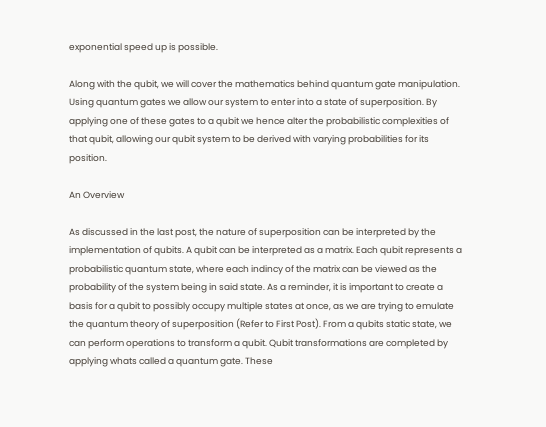exponential speed up is possible.

Along with the qubit, we will cover the mathematics behind quantum gate manipulation. Using quantum gates we allow our system to enter into a state of superposition. By applying one of these gates to a qubit we hence alter the probabilistic complexities of that qubit, allowing our qubit system to be derived with varying probabilities for its position.

An Overview

As discussed in the last post, the nature of superposition can be interpreted by the implementation of qubits. A qubit can be interpreted as a matrix. Each qubit represents a probabilistic quantum state, where each indincy of the matrix can be viewed as the probability of the system being in said state. As a reminder, it is important to create a basis for a qubit to possibly occupy multiple states at once, as we are trying to emulate the quantum theory of superposition (Refer to First Post). From a qubits static state, we can perform operations to transform a qubit. Qubit transformations are completed by applying whats called a quantum gate. These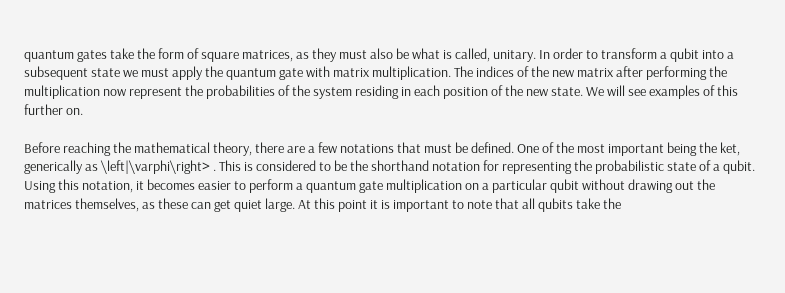quantum gates take the form of square matrices, as they must also be what is called, unitary. In order to transform a qubit into a subsequent state we must apply the quantum gate with matrix multiplication. The indices of the new matrix after performing the multiplication now represent the probabilities of the system residing in each position of the new state. We will see examples of this further on.

Before reaching the mathematical theory, there are a few notations that must be defined. One of the most important being the ket, generically as \left|\varphi\right> . This is considered to be the shorthand notation for representing the probabilistic state of a qubit. Using this notation, it becomes easier to perform a quantum gate multiplication on a particular qubit without drawing out the matrices themselves, as these can get quiet large. At this point it is important to note that all qubits take the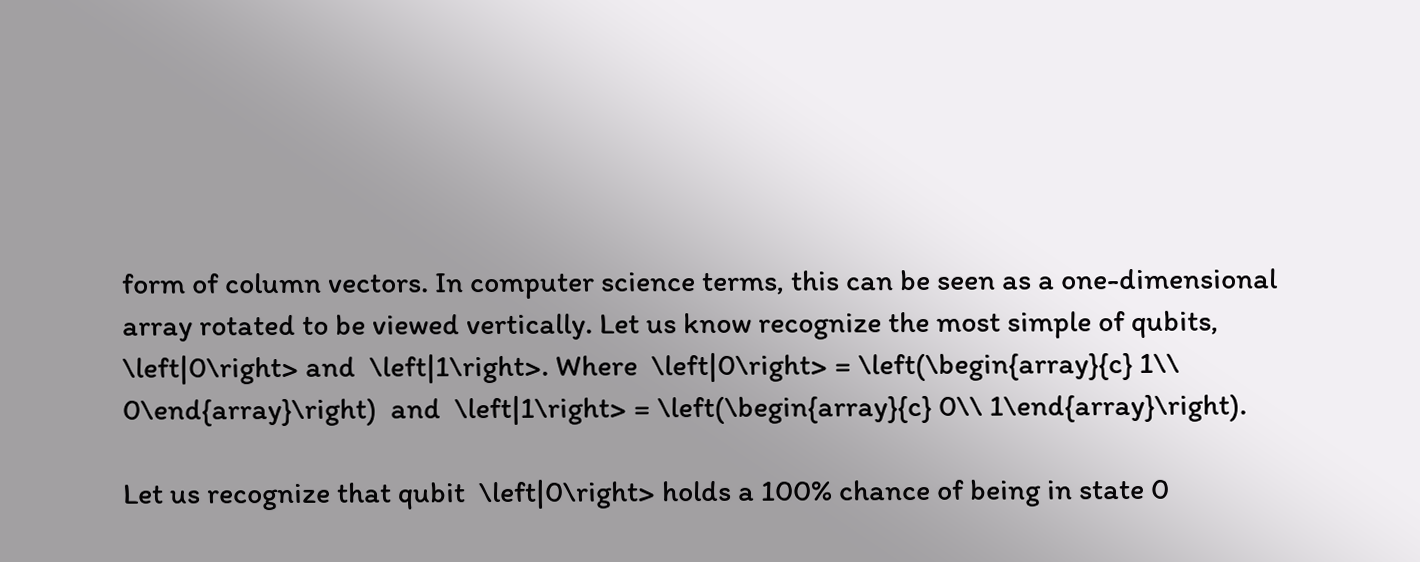form of column vectors. In computer science terms, this can be seen as a one-dimensional array rotated to be viewed vertically. Let us know recognize the most simple of qubits,  \left|0\right> and  \left|1\right>. Where  \left|0\right> = \left(\begin{array}{c} 1\\ 0\end{array}\right)  and  \left|1\right> = \left(\begin{array}{c} 0\\ 1\end{array}\right).

Let us recognize that qubit  \left|0\right> holds a 100% chance of being in state 0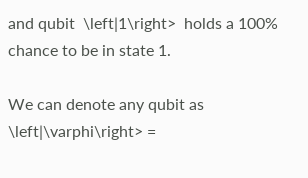and qubit  \left|1\right>  holds a 100% chance to be in state 1.

We can denote any qubit as \left|\varphi\right> =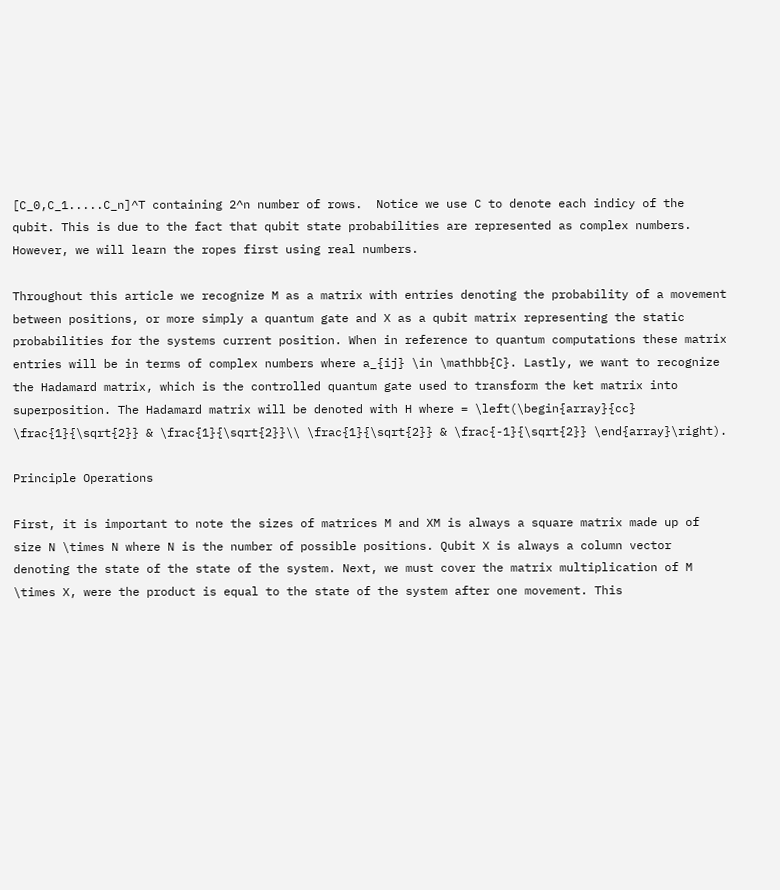[C_0,C_1.....C_n]^T containing 2^n number of rows.  Notice we use C to denote each indicy of the qubit. This is due to the fact that qubit state probabilities are represented as complex numbers. However, we will learn the ropes first using real numbers.

Throughout this article we recognize M as a matrix with entries denoting the probability of a movement between positions, or more simply a quantum gate and X as a qubit matrix representing the static probabilities for the systems current position. When in reference to quantum computations these matrix entries will be in terms of complex numbers where a_{ij} \in \mathbb{C}. Lastly, we want to recognize the Hadamard matrix, which is the controlled quantum gate used to transform the ket matrix into superposition. The Hadamard matrix will be denoted with H where = \left(\begin{array}{cc} \frac{1}{\sqrt{2}} & \frac{1}{\sqrt{2}}\\ \frac{1}{\sqrt{2}} & \frac{-1}{\sqrt{2}} \end{array}\right).

Principle Operations

First, it is important to note the sizes of matrices M and XM is always a square matrix made up of size N \times N where N is the number of possible positions. Qubit X is always a column vector denoting the state of the state of the system. Next, we must cover the matrix multiplication of M \times X, were the product is equal to the state of the system after one movement. This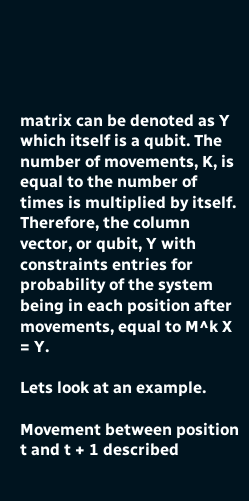matrix can be denoted as Y which itself is a qubit. The number of movements, K, is equal to the number of times is multiplied by itself. Therefore, the column vector, or qubit, Y with constraints entries for probability of the system being in each position after movements, equal to M^k X = Y.

Lets look at an example.

Movement between position t and t + 1 described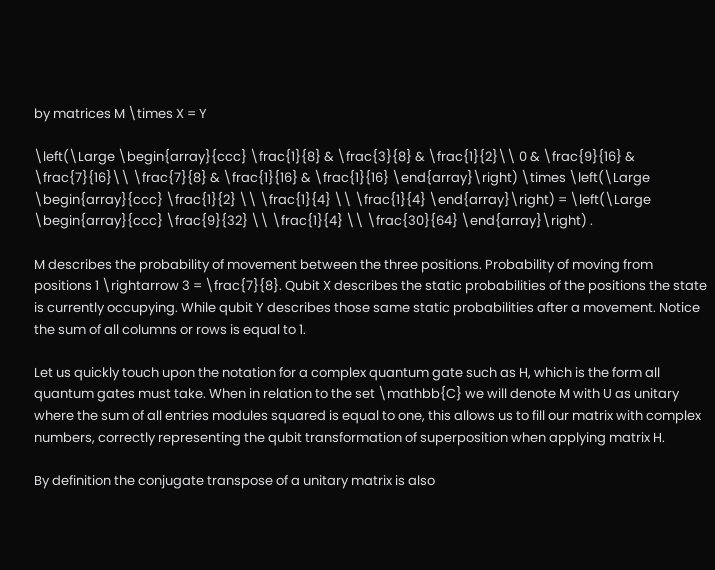by matrices M \times X = Y

\left(\Large \begin{array}{ccc} \frac{1}{8} & \frac{3}{8} & \frac{1}{2}\\ 0 & \frac{9}{16} & \frac{7}{16}\\ \frac{7}{8} & \frac{1}{16} & \frac{1}{16} \end{array}\right) \times \left(\Large \begin{array}{ccc} \frac{1}{2} \\ \frac{1}{4} \\ \frac{1}{4} \end{array}\right) = \left(\Large \begin{array}{ccc} \frac{9}{32} \\ \frac{1}{4} \\ \frac{30}{64} \end{array}\right) .

M describes the probability of movement between the three positions. Probability of moving from positions 1 \rightarrow 3 = \frac{7}{8}. Qubit X describes the static probabilities of the positions the state is currently occupying. While qubit Y describes those same static probabilities after a movement. Notice the sum of all columns or rows is equal to 1.

Let us quickly touch upon the notation for a complex quantum gate such as H, which is the form all quantum gates must take. When in relation to the set \mathbb{C} we will denote M with U as unitary where the sum of all entries modules squared is equal to one, this allows us to fill our matrix with complex numbers, correctly representing the qubit transformation of superposition when applying matrix H.

By definition the conjugate transpose of a unitary matrix is also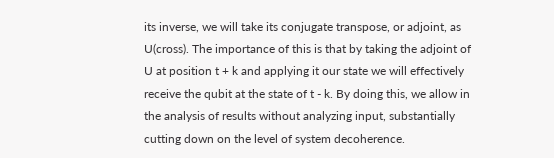its inverse, we will take its conjugate transpose, or adjoint, as U(cross). The importance of this is that by taking the adjoint of U at position t + k and applying it our state we will effectively receive the qubit at the state of t - k. By doing this, we allow in the analysis of results without analyzing input, substantially cutting down on the level of system decoherence.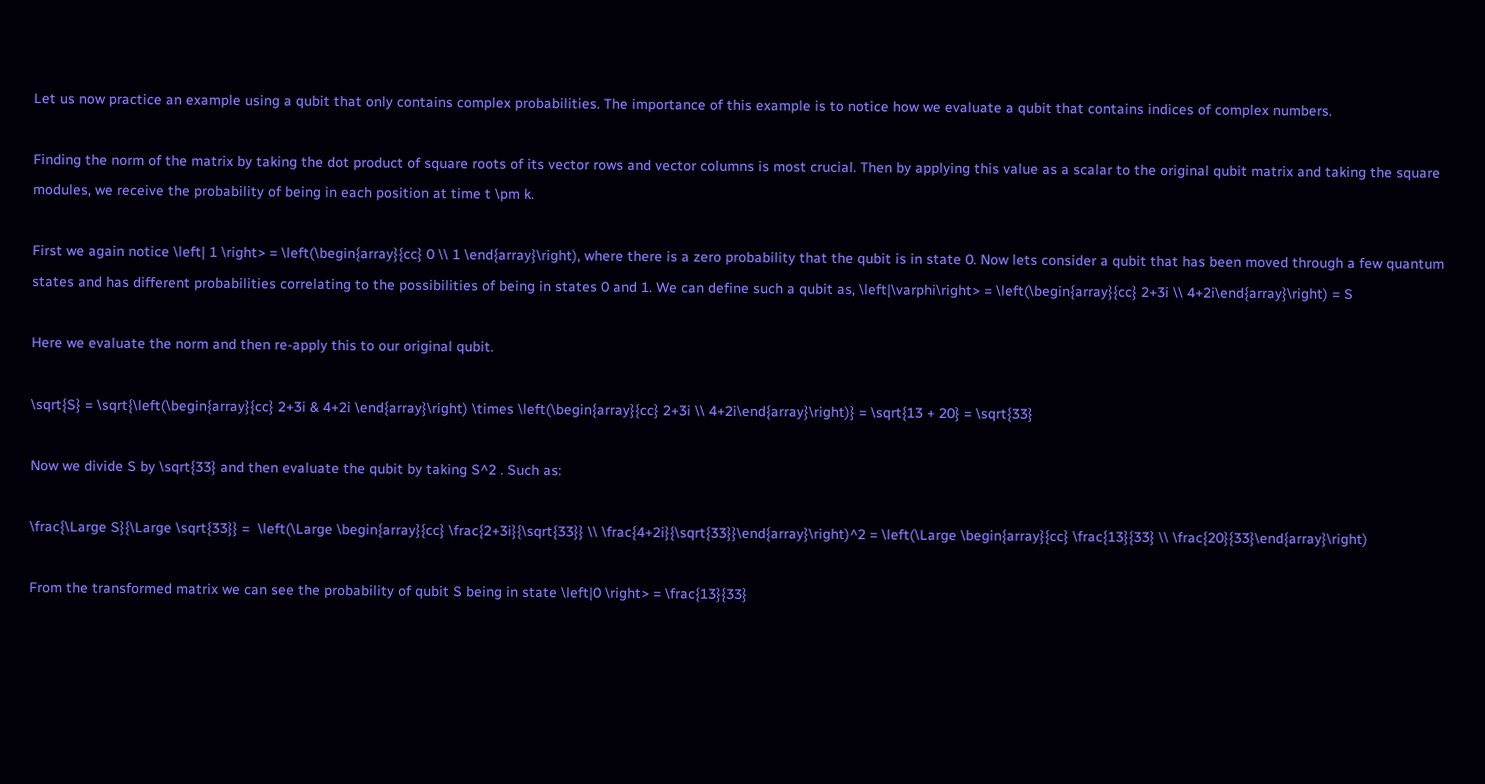Let us now practice an example using a qubit that only contains complex probabilities. The importance of this example is to notice how we evaluate a qubit that contains indices of complex numbers.

Finding the norm of the matrix by taking the dot product of square roots of its vector rows and vector columns is most crucial. Then by applying this value as a scalar to the original qubit matrix and taking the square modules, we receive the probability of being in each position at time t \pm k.

First we again notice \left| 1 \right> = \left(\begin{array}{cc} 0 \\ 1 \end{array}\right), where there is a zero probability that the qubit is in state 0. Now lets consider a qubit that has been moved through a few quantum states and has different probabilities correlating to the possibilities of being in states 0 and 1. We can define such a qubit as, \left|\varphi\right> = \left(\begin{array}{cc} 2+3i \\ 4+2i\end{array}\right) = S

Here we evaluate the norm and then re-apply this to our original qubit.

\sqrt{S} = \sqrt{\left(\begin{array}{cc} 2+3i & 4+2i \end{array}\right) \times \left(\begin{array}{cc} 2+3i \\ 4+2i\end{array}\right)} = \sqrt{13 + 20} = \sqrt{33}

Now we divide S by \sqrt{33} and then evaluate the qubit by taking S^2 . Such as:

\frac{\Large S}{\Large \sqrt{33}} =  \left(\Large \begin{array}{cc} \frac{2+3i}{\sqrt{33}} \\ \frac{4+2i}{\sqrt{33}}\end{array}\right)^2 = \left(\Large \begin{array}{cc} \frac{13}{33} \\ \frac{20}{33}\end{array}\right)

From the transformed matrix we can see the probability of qubit S being in state \left|0 \right> = \frac{13}{33}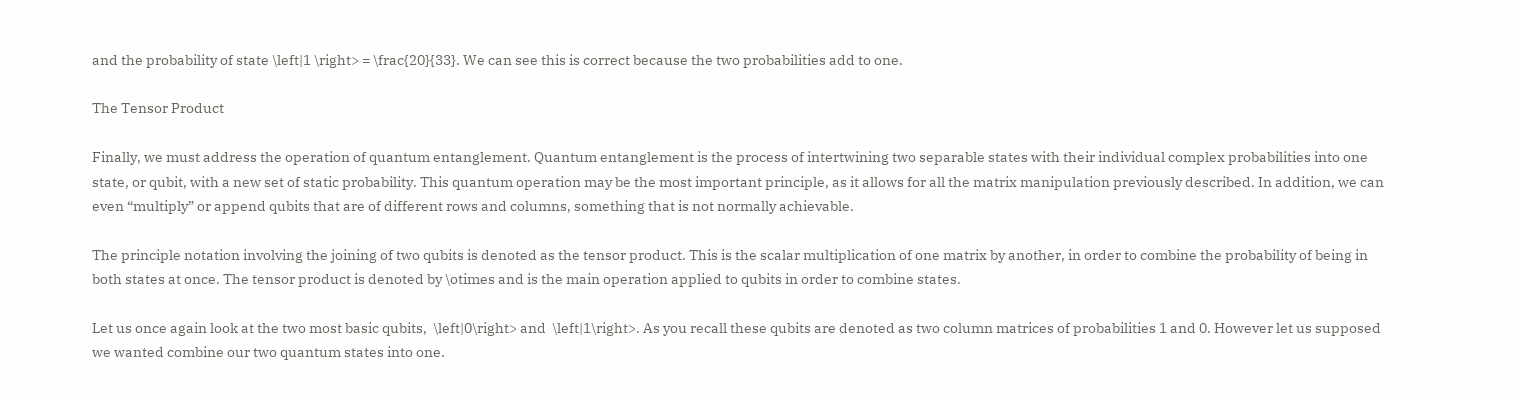and the probability of state \left|1 \right> = \frac{20}{33}. We can see this is correct because the two probabilities add to one.

The Tensor Product

Finally, we must address the operation of quantum entanglement. Quantum entanglement is the process of intertwining two separable states with their individual complex probabilities into one state, or qubit, with a new set of static probability. This quantum operation may be the most important principle, as it allows for all the matrix manipulation previously described. In addition, we can even “multiply” or append qubits that are of different rows and columns, something that is not normally achievable.

The principle notation involving the joining of two qubits is denoted as the tensor product. This is the scalar multiplication of one matrix by another, in order to combine the probability of being in both states at once. The tensor product is denoted by \otimes and is the main operation applied to qubits in order to combine states.

Let us once again look at the two most basic qubits,  \left|0\right> and  \left|1\right>. As you recall these qubits are denoted as two column matrices of probabilities 1 and 0. However let us supposed we wanted combine our two quantum states into one.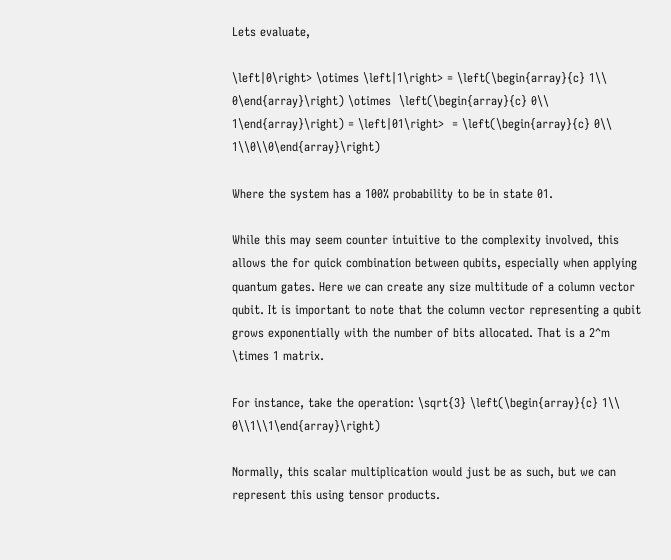Lets evaluate,

\left|0\right> \otimes \left|1\right> = \left(\begin{array}{c} 1\\ 0\end{array}\right) \otimes  \left(\begin{array}{c} 0\\ 1\end{array}\right) = \left|01\right>  = \left(\begin{array}{c} 0\\ 1\\0\\0\end{array}\right)

Where the system has a 100% probability to be in state 01.

While this may seem counter intuitive to the complexity involved, this allows the for quick combination between qubits, especially when applying quantum gates. Here we can create any size multitude of a column vector qubit. It is important to note that the column vector representing a qubit grows exponentially with the number of bits allocated. That is a 2^m \times 1 matrix.

For instance, take the operation: \sqrt{3} \left(\begin{array}{c} 1\\ 0\\1\\1\end{array}\right)

Normally, this scalar multiplication would just be as such, but we can represent this using tensor products.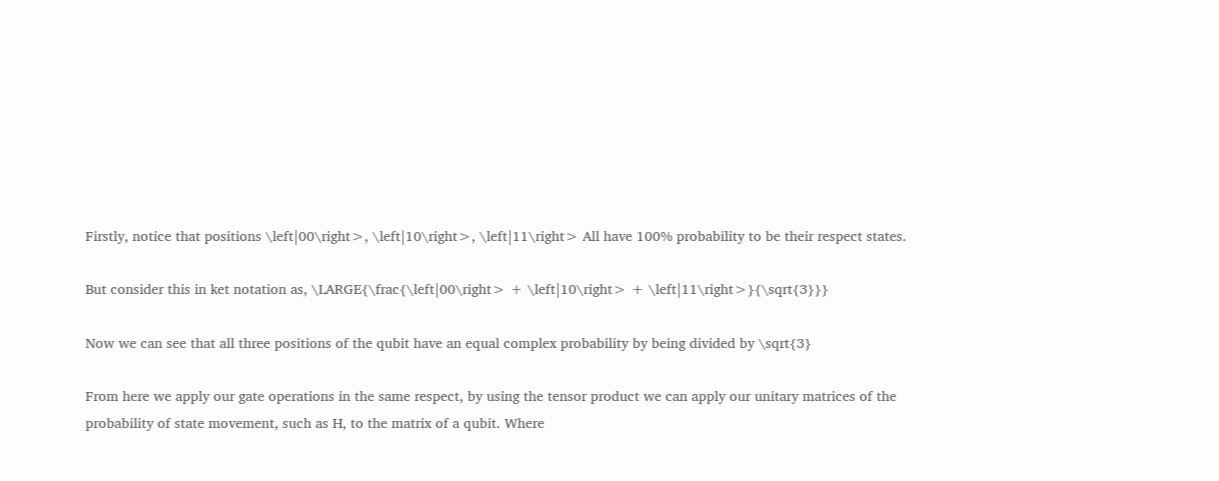Firstly, notice that positions \left|00\right>, \left|10\right>, \left|11\right> All have 100% probability to be their respect states.

But consider this in ket notation as, \LARGE{\frac{\left|00\right> + \left|10\right> + \left|11\right>}{\sqrt{3}}}

Now we can see that all three positions of the qubit have an equal complex probability by being divided by \sqrt{3}

From here we apply our gate operations in the same respect, by using the tensor product we can apply our unitary matrices of the probability of state movement, such as H, to the matrix of a qubit. Where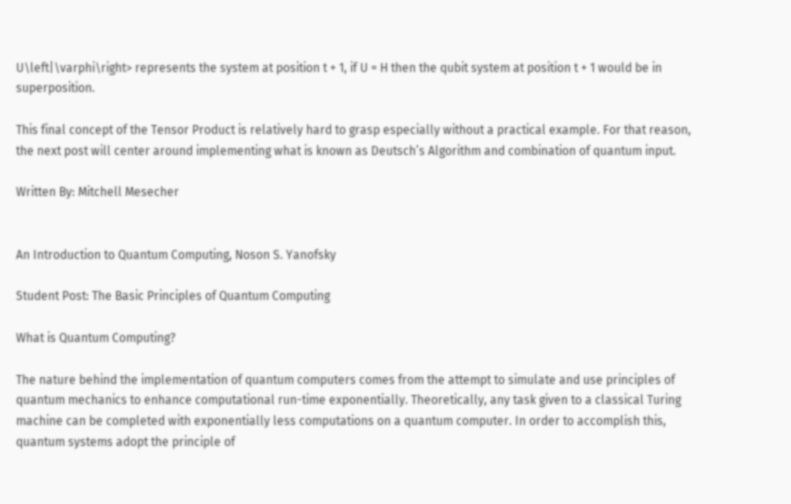U\left|\varphi\right> represents the system at position t + 1, if U = H then the qubit system at position t + 1 would be in superposition.

This final concept of the Tensor Product is relatively hard to grasp especially without a practical example. For that reason, the next post will center around implementing what is known as Deutsch’s Algorithm and combination of quantum input.

Written By: Mitchell Mesecher


An Introduction to Quantum Computing, Noson S. Yanofsky

Student Post: The Basic Principles of Quantum Computing

What is Quantum Computing?

The nature behind the implementation of quantum computers comes from the attempt to simulate and use principles of quantum mechanics to enhance computational run-time exponentially. Theoretically, any task given to a classical Turing machine can be completed with exponentially less computations on a quantum computer. In order to accomplish this, quantum systems adopt the principle of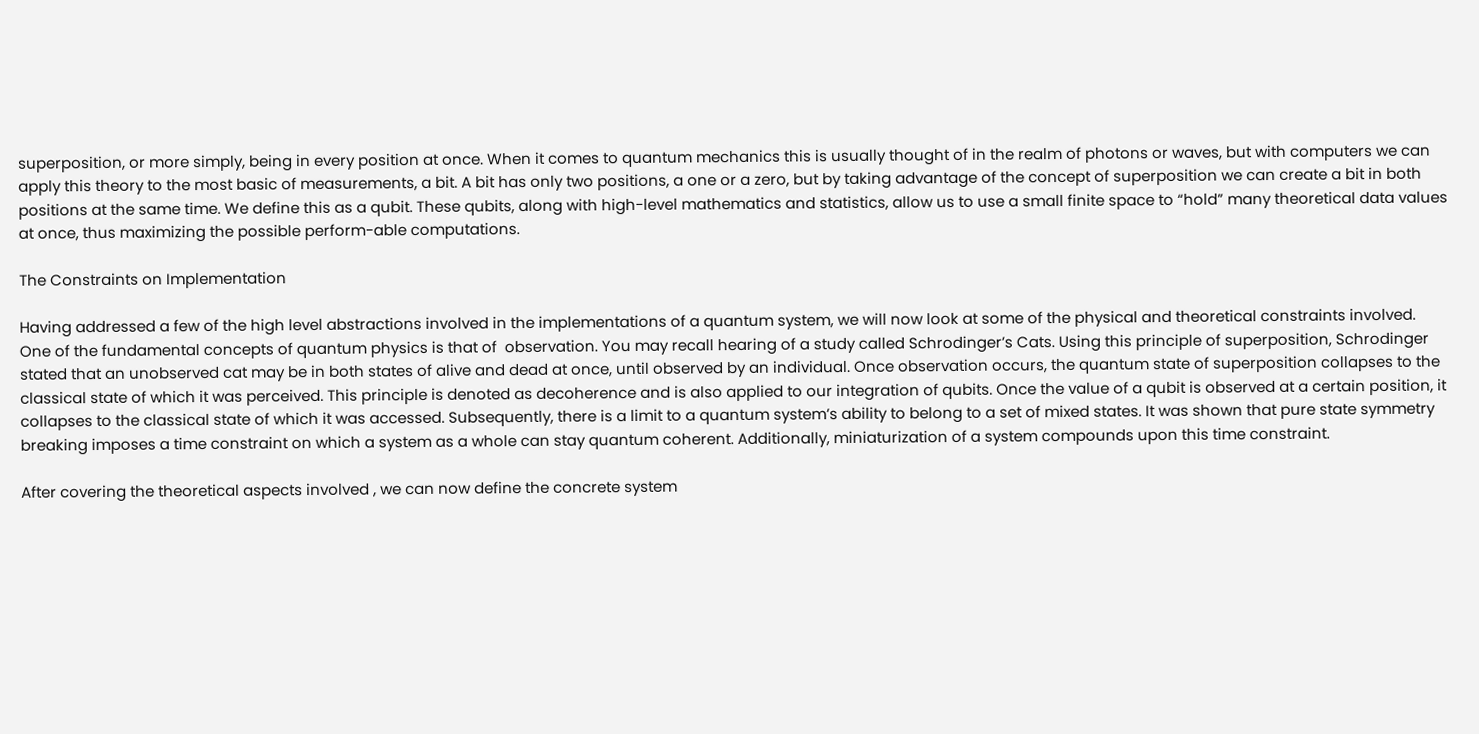superposition, or more simply, being in every position at once. When it comes to quantum mechanics this is usually thought of in the realm of photons or waves, but with computers we can apply this theory to the most basic of measurements, a bit. A bit has only two positions, a one or a zero, but by taking advantage of the concept of superposition we can create a bit in both positions at the same time. We define this as a qubit. These qubits, along with high-level mathematics and statistics, allow us to use a small finite space to “hold” many theoretical data values at once, thus maximizing the possible perform-able computations.

The Constraints on Implementation

Having addressed a few of the high level abstractions involved in the implementations of a quantum system, we will now look at some of the physical and theoretical constraints involved. One of the fundamental concepts of quantum physics is that of  observation. You may recall hearing of a study called Schrodinger’s Cats. Using this principle of superposition, Schrodinger stated that an unobserved cat may be in both states of alive and dead at once, until observed by an individual. Once observation occurs, the quantum state of superposition collapses to the classical state of which it was perceived. This principle is denoted as decoherence and is also applied to our integration of qubits. Once the value of a qubit is observed at a certain position, it collapses to the classical state of which it was accessed. Subsequently, there is a limit to a quantum system’s ability to belong to a set of mixed states. It was shown that pure state symmetry breaking imposes a time constraint on which a system as a whole can stay quantum coherent. Additionally, miniaturization of a system compounds upon this time constraint.

After covering the theoretical aspects involved , we can now define the concrete system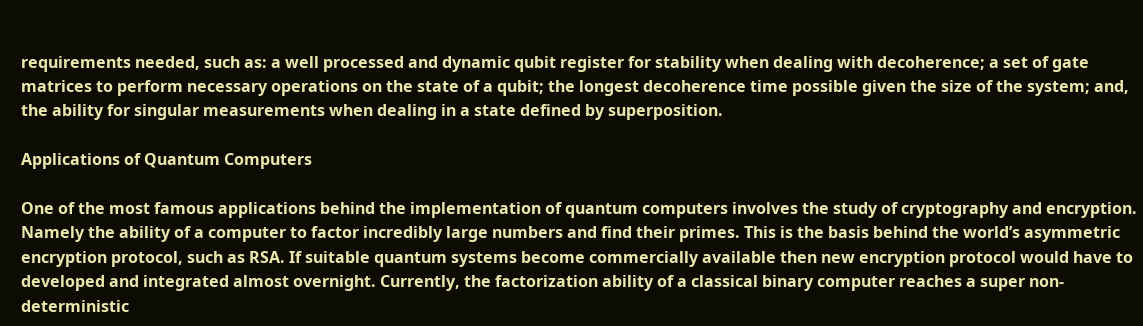requirements needed, such as: a well processed and dynamic qubit register for stability when dealing with decoherence; a set of gate matrices to perform necessary operations on the state of a qubit; the longest decoherence time possible given the size of the system; and, the ability for singular measurements when dealing in a state defined by superposition.

Applications of Quantum Computers

One of the most famous applications behind the implementation of quantum computers involves the study of cryptography and encryption. Namely the ability of a computer to factor incredibly large numbers and find their primes. This is the basis behind the world’s asymmetric encryption protocol, such as RSA. If suitable quantum systems become commercially available then new encryption protocol would have to developed and integrated almost overnight. Currently, the factorization ability of a classical binary computer reaches a super non-deterministic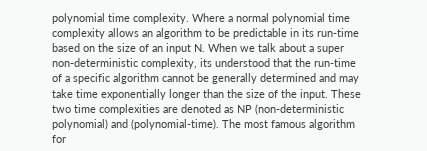polynomial time complexity. Where a normal polynomial time complexity allows an algorithm to be predictable in its run-time based on the size of an input N. When we talk about a super non-deterministic complexity, its understood that the run-time of a specific algorithm cannot be generally determined and may take time exponentially longer than the size of the input. These two time complexities are denoted as NP (non-deterministic polynomial) and (polynomial-time). The most famous algorithm for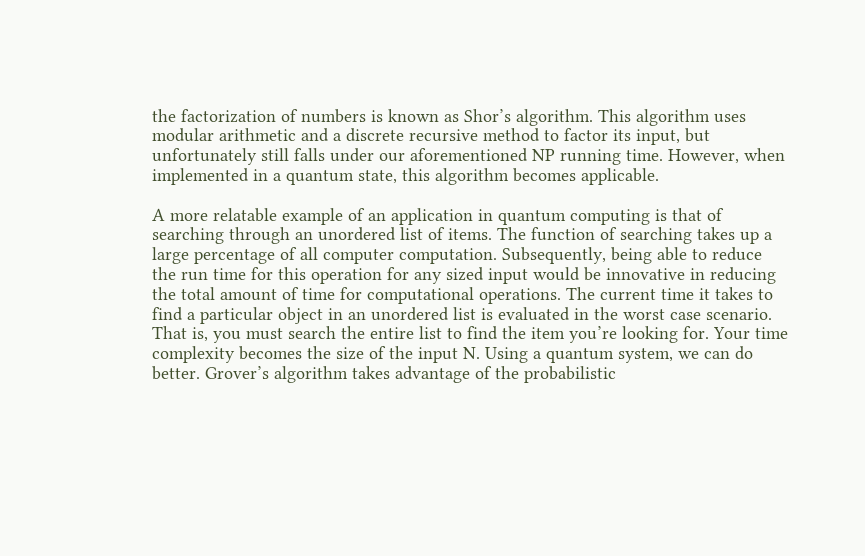the factorization of numbers is known as Shor’s algorithm. This algorithm uses modular arithmetic and a discrete recursive method to factor its input, but unfortunately still falls under our aforementioned NP running time. However, when implemented in a quantum state, this algorithm becomes applicable.

A more relatable example of an application in quantum computing is that of searching through an unordered list of items. The function of searching takes up a large percentage of all computer computation. Subsequently, being able to reduce the run time for this operation for any sized input would be innovative in reducing the total amount of time for computational operations. The current time it takes to find a particular object in an unordered list is evaluated in the worst case scenario. That is, you must search the entire list to find the item you’re looking for. Your time complexity becomes the size of the input N. Using a quantum system, we can do better. Grover’s algorithm takes advantage of the probabilistic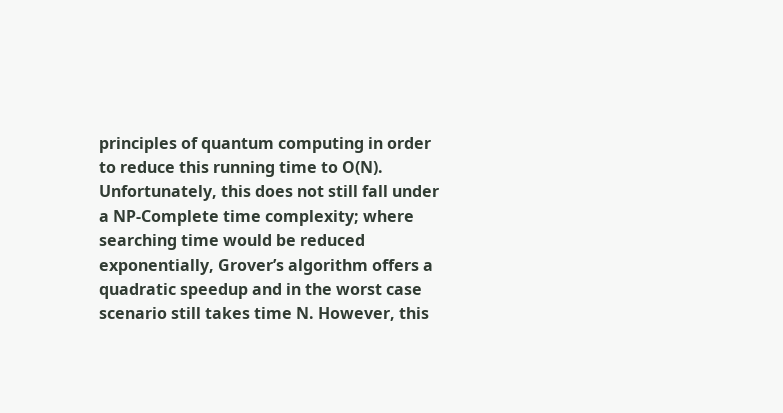principles of quantum computing in order to reduce this running time to O(N). Unfortunately, this does not still fall under a NP-Complete time complexity; where searching time would be reduced exponentially, Grover’s algorithm offers a quadratic speedup and in the worst case scenario still takes time N. However, this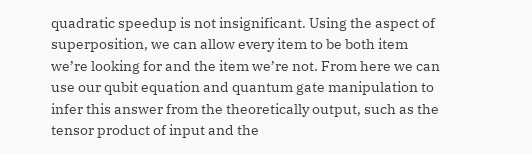quadratic speedup is not insignificant. Using the aspect of superposition, we can allow every item to be both item we’re looking for and the item we’re not. From here we can use our qubit equation and quantum gate manipulation to infer this answer from the theoretically output, such as the tensor product of input and the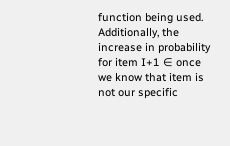function being used. Additionally, the increase in probability for item I+1 ∈ once we know that item is not our specific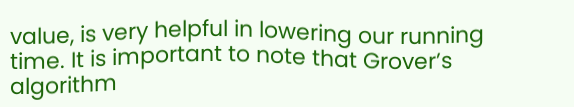value, is very helpful in lowering our running time. It is important to note that Grover’s algorithm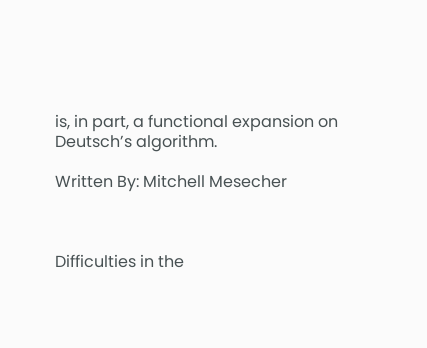is, in part, a functional expansion on Deutsch’s algorithm.

Written By: Mitchell Mesecher



Difficulties in the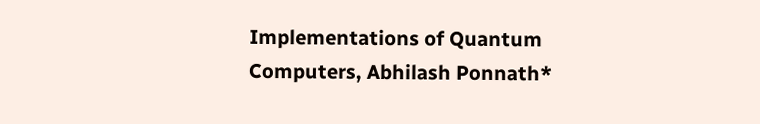Implementations of Quantum Computers, Abhilash Ponnath*